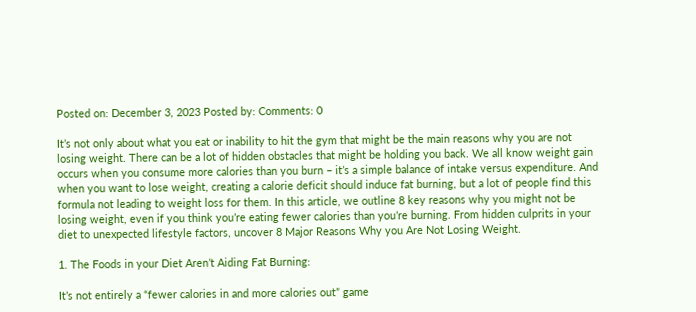Posted on: December 3, 2023 Posted by: Comments: 0

It’s not only about what you eat or inability to hit the gym that might be the main reasons why you are not losing weight. There can be a lot of hidden obstacles that might be holding you back. We all know weight gain occurs when you consume more calories than you burn – it’s a simple balance of intake versus expenditure. And when you want to lose weight, creating a calorie deficit should induce fat burning, but a lot of people find this formula not leading to weight loss for them. In this article, we outline 8 key reasons why you might not be losing weight, even if you think you’re eating fewer calories than you’re burning. From hidden culprits in your diet to unexpected lifestyle factors, uncover 8 Major Reasons Why you Are Not Losing Weight.

1. The Foods in your Diet Aren’t Aiding Fat Burning:

It’s not entirely a “fewer calories in and more calories out” game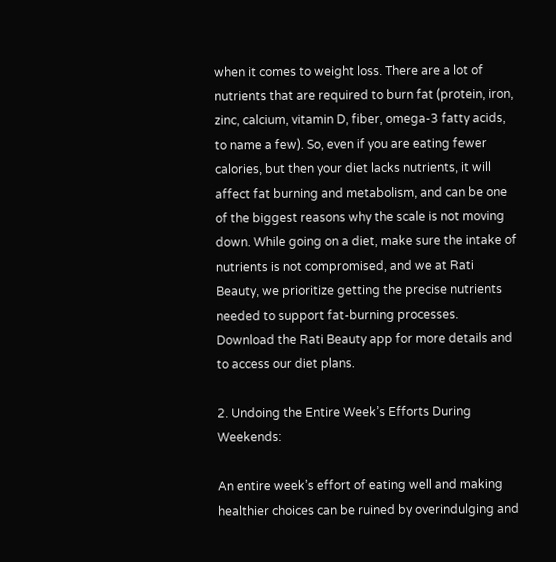when it comes to weight loss. There are a lot of nutrients that are required to burn fat (protein, iron, zinc, calcium, vitamin D, fiber, omega-3 fatty acids, to name a few). So, even if you are eating fewer calories, but then your diet lacks nutrients, it will affect fat burning and metabolism, and can be one of the biggest reasons why the scale is not moving down. While going on a diet, make sure the intake of nutrients is not compromised, and we at Rati Beauty, we prioritize getting the precise nutrients needed to support fat-burning processes. Download the Rati Beauty app for more details and to access our diet plans.

2. Undoing the Entire Week’s Efforts During Weekends:

An entire week’s effort of eating well and making healthier choices can be ruined by overindulging and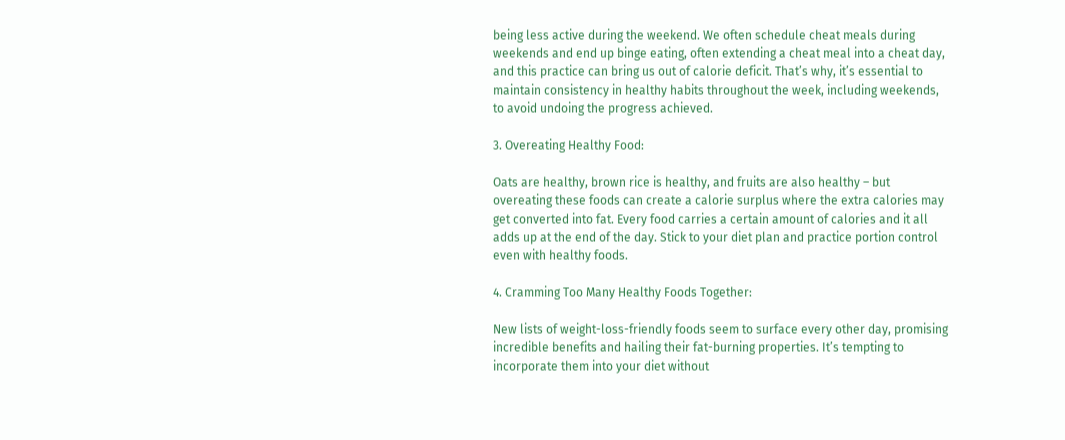being less active during the weekend. We often schedule cheat meals during weekends and end up binge eating, often extending a cheat meal into a cheat day, and this practice can bring us out of calorie deficit. That’s why, it’s essential to maintain consistency in healthy habits throughout the week, including weekends, to avoid undoing the progress achieved.

3. Overeating Healthy Food:

Oats are healthy, brown rice is healthy, and fruits are also healthy – but overeating these foods can create a calorie surplus where the extra calories may get converted into fat. Every food carries a certain amount of calories and it all adds up at the end of the day. Stick to your diet plan and practice portion control even with healthy foods.

4. Cramming Too Many Healthy Foods Together:

New lists of weight-loss-friendly foods seem to surface every other day, promising incredible benefits and hailing their fat-burning properties. It’s tempting to incorporate them into your diet without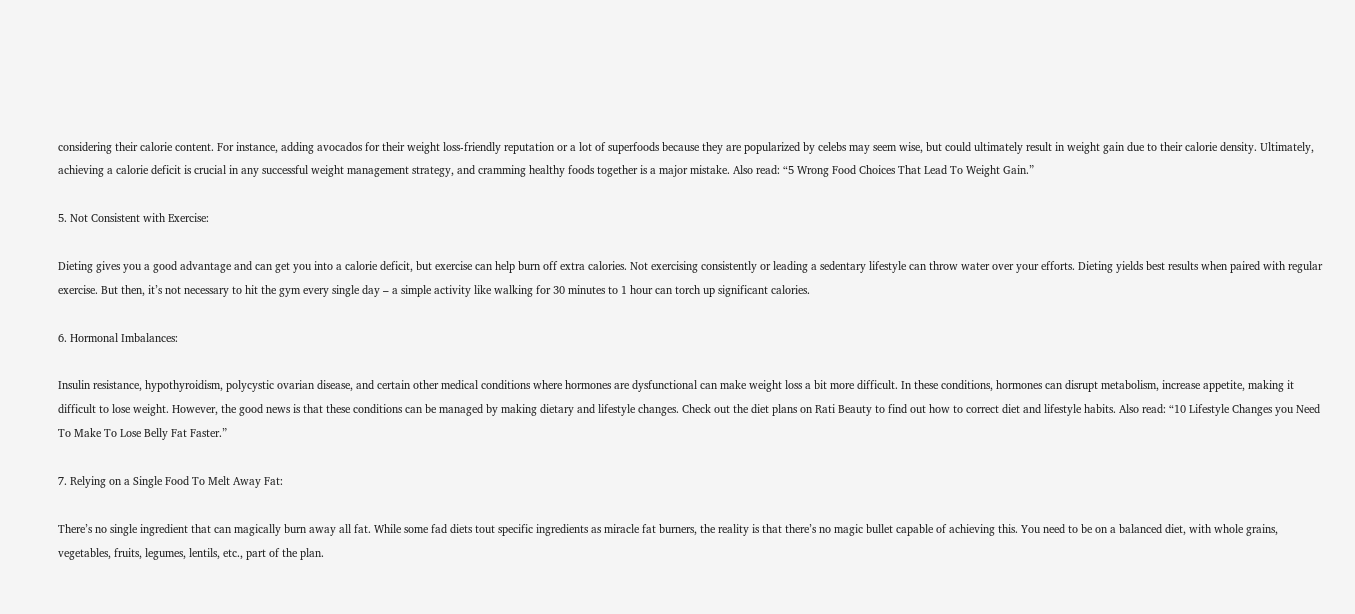considering their calorie content. For instance, adding avocados for their weight loss-friendly reputation or a lot of superfoods because they are popularized by celebs may seem wise, but could ultimately result in weight gain due to their calorie density. Ultimately, achieving a calorie deficit is crucial in any successful weight management strategy, and cramming healthy foods together is a major mistake. Also read: “5 Wrong Food Choices That Lead To Weight Gain.”

5. Not Consistent with Exercise:

Dieting gives you a good advantage and can get you into a calorie deficit, but exercise can help burn off extra calories. Not exercising consistently or leading a sedentary lifestyle can throw water over your efforts. Dieting yields best results when paired with regular exercise. But then, it’s not necessary to hit the gym every single day – a simple activity like walking for 30 minutes to 1 hour can torch up significant calories.

6. Hormonal Imbalances:

Insulin resistance, hypothyroidism, polycystic ovarian disease, and certain other medical conditions where hormones are dysfunctional can make weight loss a bit more difficult. In these conditions, hormones can disrupt metabolism, increase appetite, making it difficult to lose weight. However, the good news is that these conditions can be managed by making dietary and lifestyle changes. Check out the diet plans on Rati Beauty to find out how to correct diet and lifestyle habits. Also read: “10 Lifestyle Changes you Need To Make To Lose Belly Fat Faster.”

7. Relying on a Single Food To Melt Away Fat:

There’s no single ingredient that can magically burn away all fat. While some fad diets tout specific ingredients as miracle fat burners, the reality is that there’s no magic bullet capable of achieving this. You need to be on a balanced diet, with whole grains, vegetables, fruits, legumes, lentils, etc., part of the plan.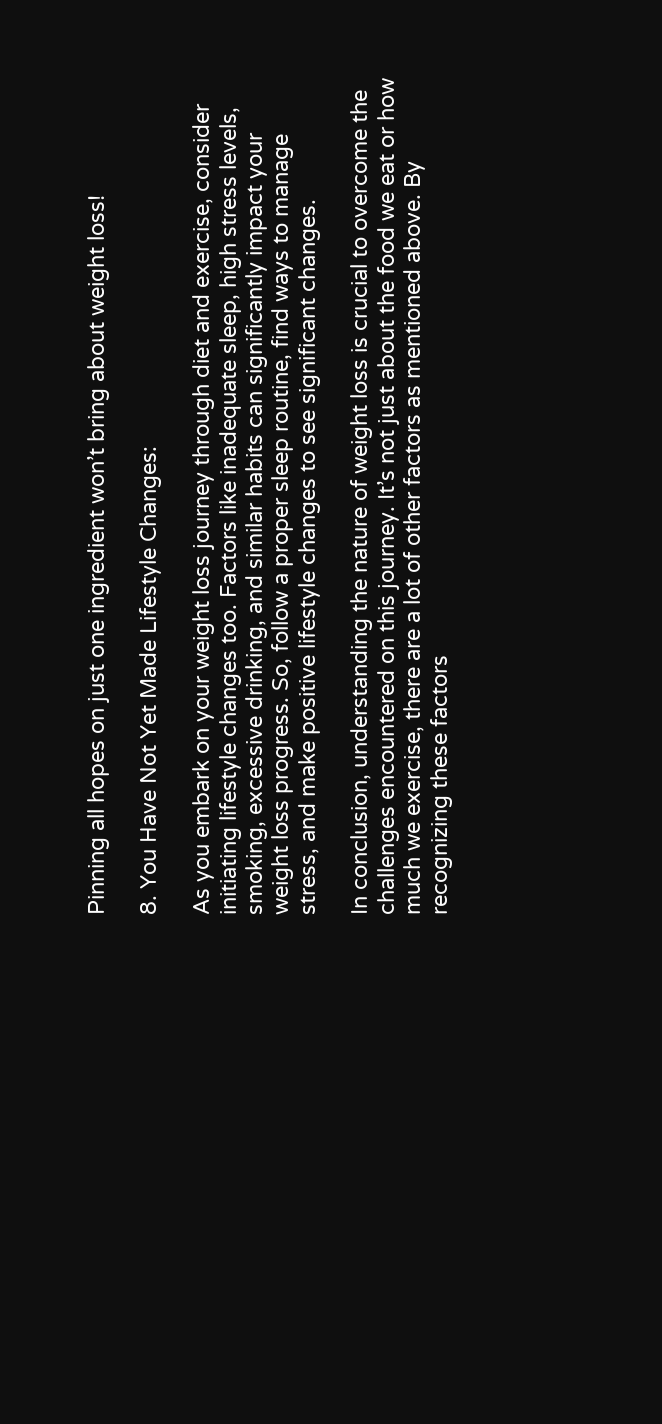Pinning all hopes on just one ingredient won’t bring about weight loss!

8. You Have Not Yet Made Lifestyle Changes:

As you embark on your weight loss journey through diet and exercise, consider initiating lifestyle changes too. Factors like inadequate sleep, high stress levels, smoking, excessive drinking, and similar habits can significantly impact your weight loss progress. So, follow a proper sleep routine, find ways to manage stress, and make positive lifestyle changes to see significant changes.

In conclusion, understanding the nature of weight loss is crucial to overcome the challenges encountered on this journey. It’s not just about the food we eat or how much we exercise, there are a lot of other factors as mentioned above. By recognizing these factors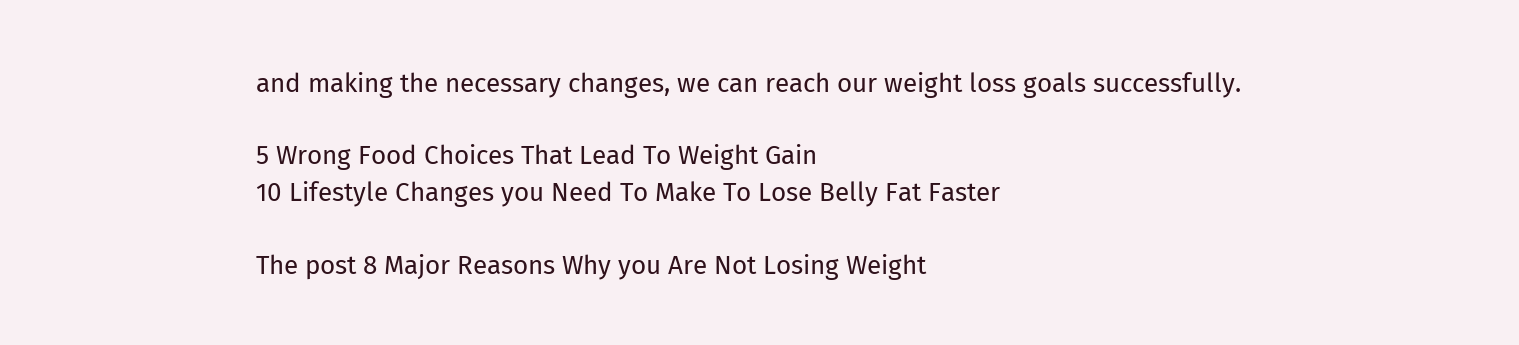and making the necessary changes, we can reach our weight loss goals successfully.

5 Wrong Food Choices That Lead To Weight Gain
10 Lifestyle Changes you Need To Make To Lose Belly Fat Faster

The post 8 Major Reasons Why you Are Not Losing Weight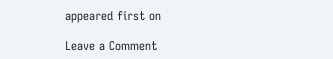appeared first on

Leave a Comment